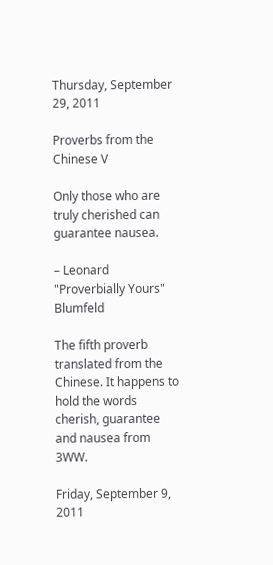Thursday, September 29, 2011

Proverbs from the Chinese V

Only those who are truly cherished can guarantee nausea.

– Leonard "Proverbially Yours" Blumfeld

The fifth proverb translated from the Chinese. It happens to hold the words cherish, guarantee and nausea from 3WW.

Friday, September 9, 2011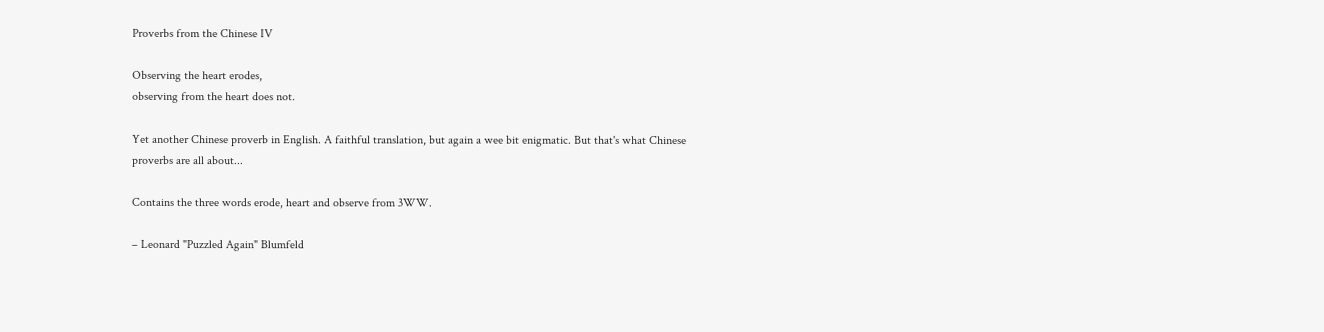Proverbs from the Chinese IV

Observing the heart erodes,
observing from the heart does not.

Yet another Chinese proverb in English. A faithful translation, but again a wee bit enigmatic. But that's what Chinese proverbs are all about...

Contains the three words erode, heart and observe from 3WW.

– Leonard "Puzzled Again" Blumfeld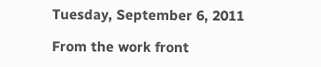Tuesday, September 6, 2011

From the work front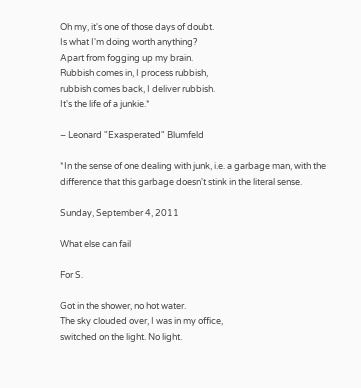Oh my, it's one of those days of doubt.
Is what I'm doing worth anything?
Apart from fogging up my brain.
Rubbish comes in, I process rubbish,
rubbish comes back, I deliver rubbish.
It's the life of a junkie.*

– Leonard "Exasperated" Blumfeld

*In the sense of one dealing with junk, i.e. a garbage man, with the difference that this garbage doesn't stink in the literal sense.

Sunday, September 4, 2011

What else can fail

For S.

Got in the shower, no hot water.
The sky clouded over, I was in my office,
switched on the light. No light.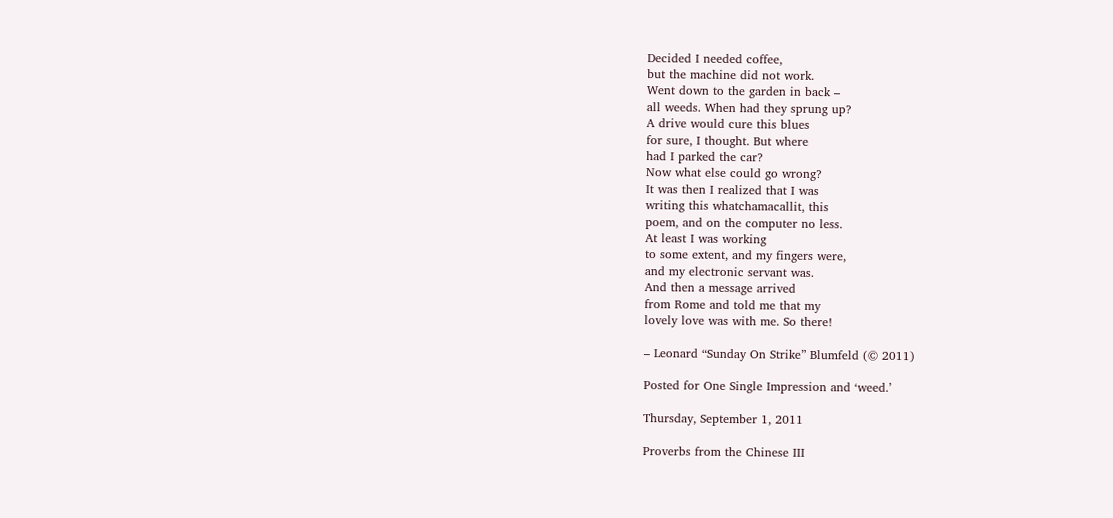Decided I needed coffee,
but the machine did not work.
Went down to the garden in back –
all weeds. When had they sprung up?
A drive would cure this blues
for sure, I thought. But where
had I parked the car?
Now what else could go wrong?
It was then I realized that I was
writing this whatchamacallit, this
poem, and on the computer no less.
At least I was working
to some extent, and my fingers were,
and my electronic servant was.
And then a message arrived
from Rome and told me that my
lovely love was with me. So there!

– Leonard “Sunday On Strike” Blumfeld (© 2011)

Posted for One Single Impression and ‘weed.’

Thursday, September 1, 2011

Proverbs from the Chinese III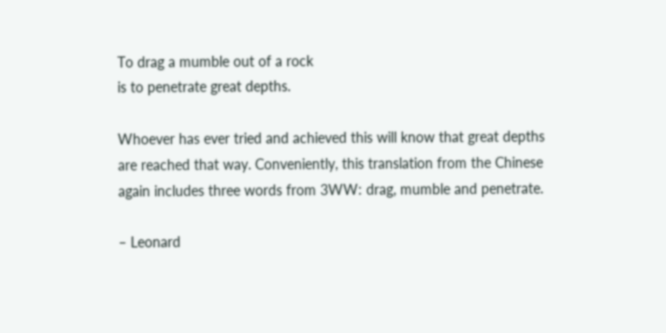To drag a mumble out of a rock
is to penetrate great depths.

Whoever has ever tried and achieved this will know that great depths are reached that way. Conveniently, this translation from the Chinese again includes three words from 3WW: drag, mumble and penetrate.

– Leonard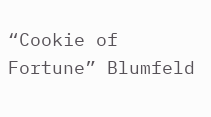“Cookie of Fortune” Blumfeld